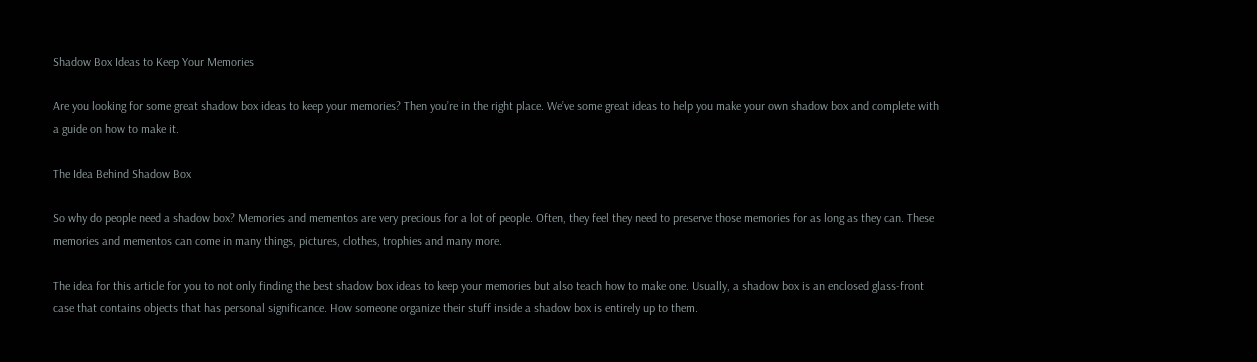Shadow Box Ideas to Keep Your Memories

Are you looking for some great shadow box ideas to keep your memories? Then you’re in the right place. We’ve some great ideas to help you make your own shadow box and complete with a guide on how to make it.

The Idea Behind Shadow Box

So why do people need a shadow box? Memories and mementos are very precious for a lot of people. Often, they feel they need to preserve those memories for as long as they can. These memories and mementos can come in many things, pictures, clothes, trophies and many more.

The idea for this article for you to not only finding the best shadow box ideas to keep your memories but also teach how to make one. Usually, a shadow box is an enclosed glass-front case that contains objects that has personal significance. How someone organize their stuff inside a shadow box is entirely up to them.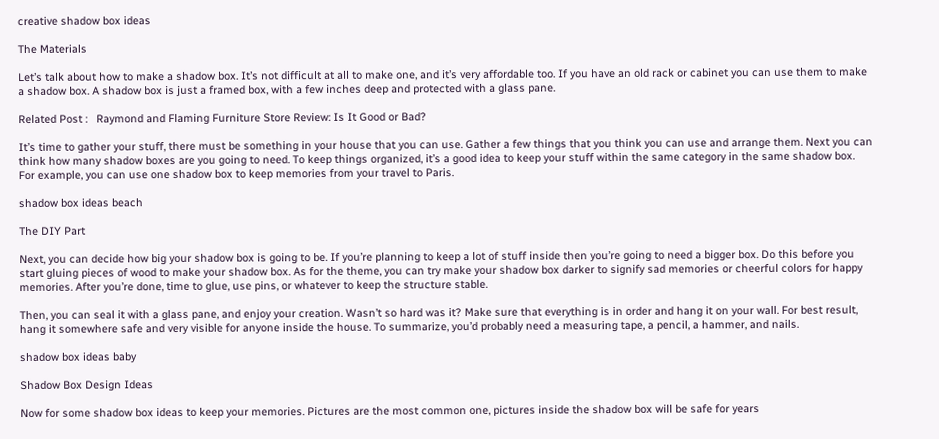creative shadow box ideas

The Materials

Let’s talk about how to make a shadow box. It’s not difficult at all to make one, and it’s very affordable too. If you have an old rack or cabinet you can use them to make a shadow box. A shadow box is just a framed box, with a few inches deep and protected with a glass pane.

Related Post :   Raymond and Flaming Furniture Store Review: Is It Good or Bad?

It’s time to gather your stuff, there must be something in your house that you can use. Gather a few things that you think you can use and arrange them. Next you can think how many shadow boxes are you going to need. To keep things organized, it’s a good idea to keep your stuff within the same category in the same shadow box. For example, you can use one shadow box to keep memories from your travel to Paris.

shadow box ideas beach

The DIY Part

Next, you can decide how big your shadow box is going to be. If you’re planning to keep a lot of stuff inside then you’re going to need a bigger box. Do this before you start gluing pieces of wood to make your shadow box. As for the theme, you can try make your shadow box darker to signify sad memories or cheerful colors for happy memories. After you’re done, time to glue, use pins, or whatever to keep the structure stable.

Then, you can seal it with a glass pane, and enjoy your creation. Wasn’t so hard was it? Make sure that everything is in order and hang it on your wall. For best result, hang it somewhere safe and very visible for anyone inside the house. To summarize, you’d probably need a measuring tape, a pencil, a hammer, and nails.

shadow box ideas baby

Shadow Box Design Ideas

Now for some shadow box ideas to keep your memories. Pictures are the most common one, pictures inside the shadow box will be safe for years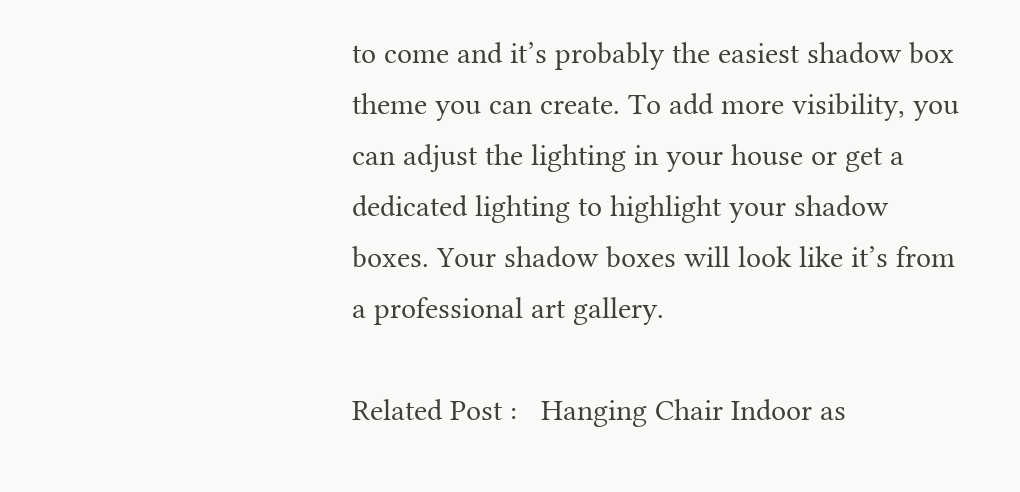to come and it’s probably the easiest shadow box theme you can create. To add more visibility, you can adjust the lighting in your house or get a dedicated lighting to highlight your shadow boxes. Your shadow boxes will look like it’s from a professional art gallery.

Related Post :   Hanging Chair Indoor as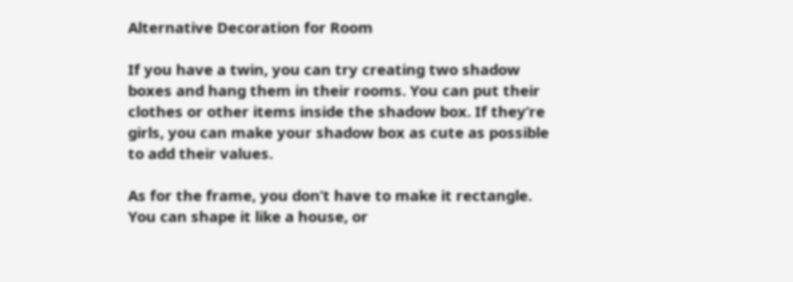Alternative Decoration for Room

If you have a twin, you can try creating two shadow boxes and hang them in their rooms. You can put their clothes or other items inside the shadow box. If they’re girls, you can make your shadow box as cute as possible to add their values.

As for the frame, you don’t have to make it rectangle. You can shape it like a house, or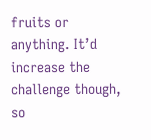fruits or anything. It’d increase the challenge though, so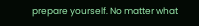prepare yourself. No matter what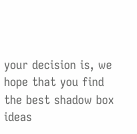your decision is, we hope that you find the best shadow box ideas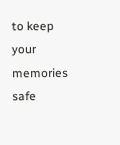to keep your memories safe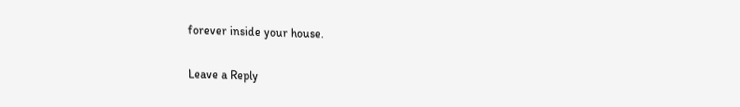forever inside your house.

Leave a Reply